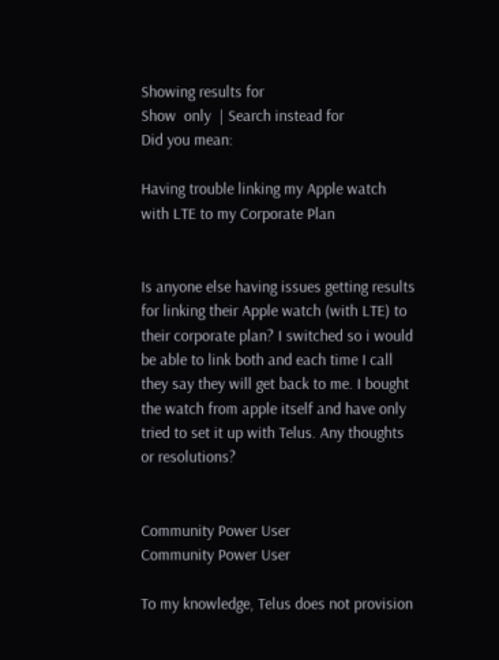Showing results for
Show  only  | Search instead for
Did you mean:

Having trouble linking my Apple watch with LTE to my Corporate Plan


Is anyone else having issues getting results for linking their Apple watch (with LTE) to their corporate plan? I switched so i would be able to link both and each time I call they say they will get back to me. I bought the watch from apple itself and have only tried to set it up with Telus. Any thoughts or resolutions?


Community Power User
Community Power User

To my knowledge, Telus does not provision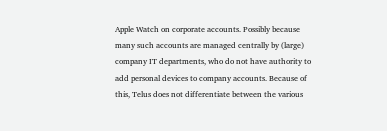Apple Watch on corporate accounts. Possibly because many such accounts are managed centrally by (large) company IT departments, who do not have authority to add personal devices to company accounts. Because of this, Telus does not differentiate between the various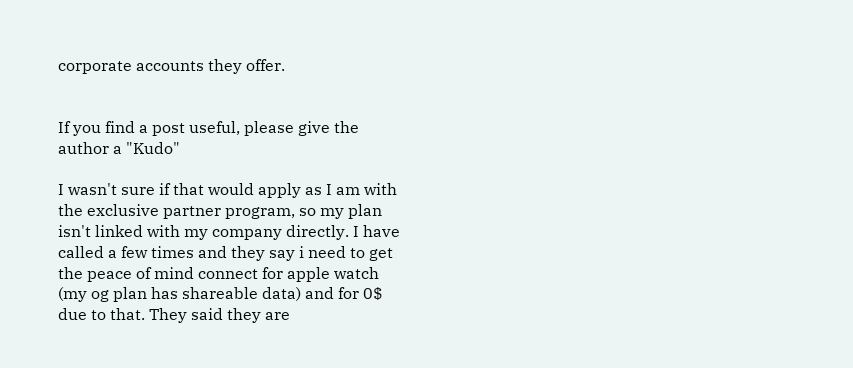corporate accounts they offer.


If you find a post useful, please give the author a "Kudo"

I wasn't sure if that would apply as I am with the exclusive partner program, so my plan isn't linked with my company directly. I have called a few times and they say i need to get the peace of mind connect for apple watch (my og plan has shareable data) and for 0$ due to that. They said they are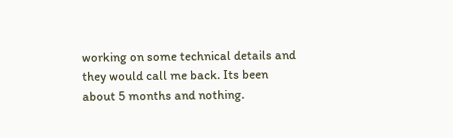working on some technical details and they would call me back. Its been about 5 months and nothing.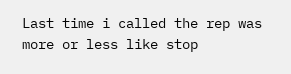Last time i called the rep was more or less like stop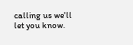calling us we'll let you know.